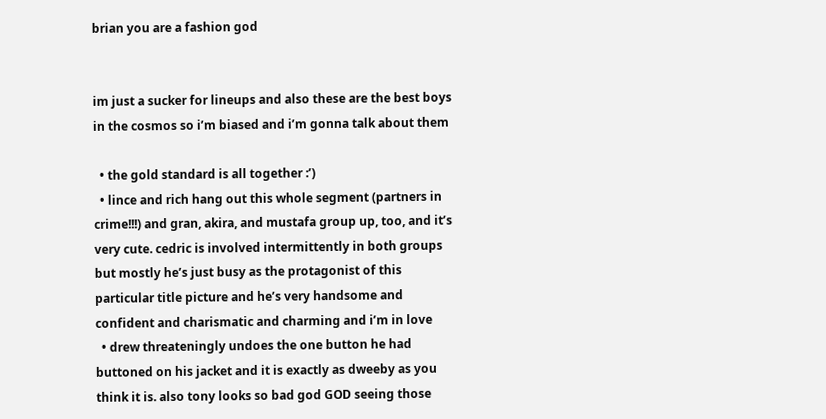brian you are a fashion god


im just a sucker for lineups and also these are the best boys in the cosmos so i’m biased and i’m gonna talk about them

  • the gold standard is all together :’)
  • lince and rich hang out this whole segment (partners in crime!!!) and gran, akira, and mustafa group up, too, and it’s very cute. cedric is involved intermittently in both groups but mostly he’s just busy as the protagonist of this particular title picture and he’s very handsome and confident and charismatic and charming and i’m in love
  • drew threateningly undoes the one button he had buttoned on his jacket and it is exactly as dweeby as you think it is. also tony looks so bad god GOD seeing those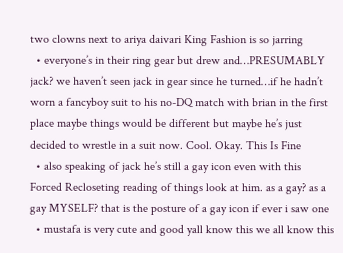two clowns next to ariya daivari King Fashion is so jarring
  • everyone’s in their ring gear but drew and…PRESUMABLY jack? we haven’t seen jack in gear since he turned…if he hadn’t worn a fancyboy suit to his no-DQ match with brian in the first place maybe things would be different but maybe he’s just decided to wrestle in a suit now. Cool. Okay. This Is Fine
  • also speaking of jack he’s still a gay icon even with this Forced Recloseting reading of things look at him. as a gay? as a gay MYSELF? that is the posture of a gay icon if ever i saw one
  • mustafa is very cute and good yall know this we all know this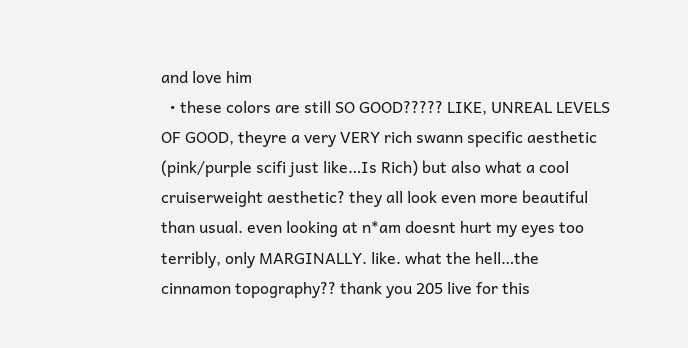and love him
  • these colors are still SO GOOD????? LIKE, UNREAL LEVELS OF GOOD, theyre a very VERY rich swann specific aesthetic (pink/purple scifi just like…Is Rich) but also what a cool cruiserweight aesthetic? they all look even more beautiful than usual. even looking at n*am doesnt hurt my eyes too terribly, only MARGINALLY. like. what the hell…the cinnamon topography?? thank you 205 live for this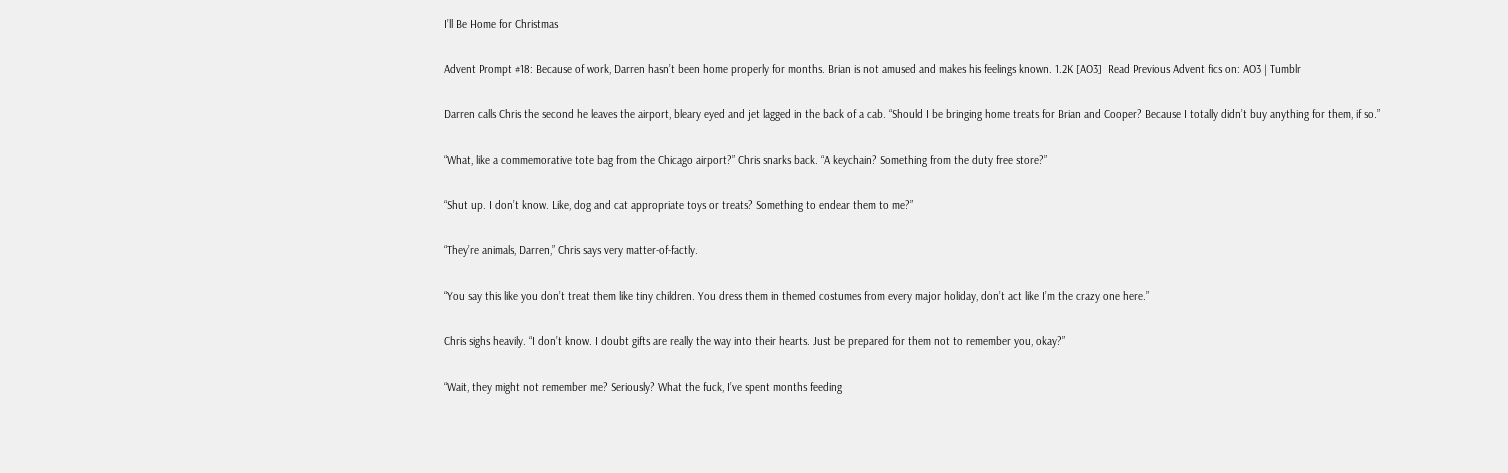I’ll Be Home for Christmas

Advent Prompt #18: Because of work, Darren hasn’t been home properly for months. Brian is not amused and makes his feelings known. 1.2K [AO3]  Read Previous Advent fics on: AO3 | Tumblr

Darren calls Chris the second he leaves the airport, bleary eyed and jet lagged in the back of a cab. “Should I be bringing home treats for Brian and Cooper? Because I totally didn’t buy anything for them, if so.”

“What, like a commemorative tote bag from the Chicago airport?” Chris snarks back. “A keychain? Something from the duty free store?”

“Shut up. I don’t know. Like, dog and cat appropriate toys or treats? Something to endear them to me?”

“They’re animals, Darren,” Chris says very matter-of-factly.

“You say this like you don’t treat them like tiny children. You dress them in themed costumes from every major holiday, don’t act like I’m the crazy one here.”

Chris sighs heavily. “I don’t know. I doubt gifts are really the way into their hearts. Just be prepared for them not to remember you, okay?”

“Wait, they might not remember me? Seriously? What the fuck, I’ve spent months feeding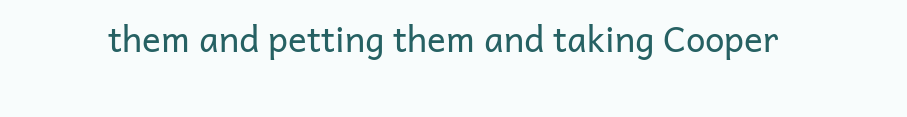them and petting them and taking Cooper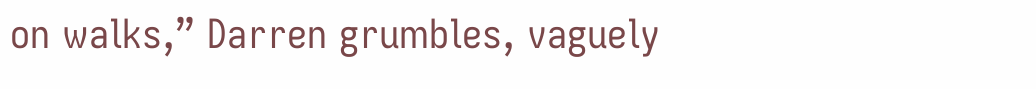on walks,” Darren grumbles, vaguely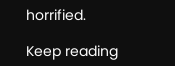horrified.

Keep reading